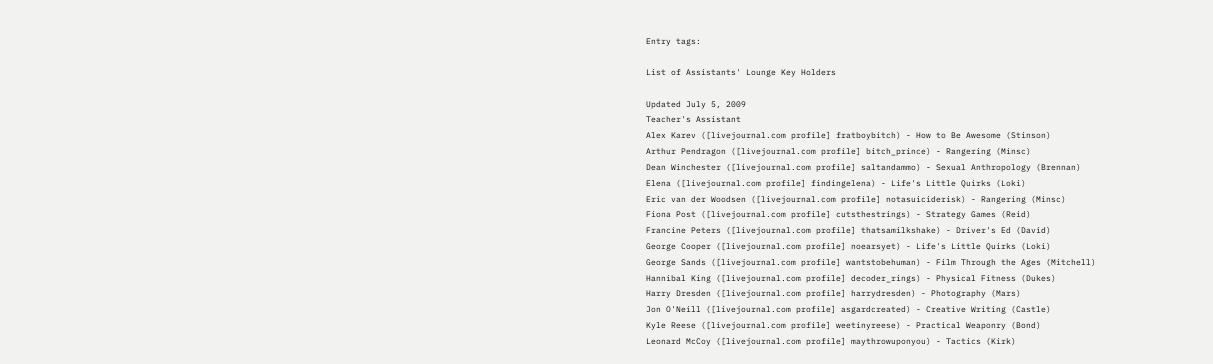Entry tags:

List of Assistants' Lounge Key Holders

Updated July 5, 2009
Teacher's Assistant
Alex Karev ([livejournal.com profile] fratboybitch) - How to Be Awesome (Stinson)
Arthur Pendragon ([livejournal.com profile] bitch_prince) - Rangering (Minsc)
Dean Winchester ([livejournal.com profile] saltandammo) - Sexual Anthropology (Brennan)
Elena ([livejournal.com profile] findingelena) - Life's Little Quirks (Loki)
Eric van der Woodsen ([livejournal.com profile] notasuiciderisk) - Rangering (Minsc)
Fiona Post ([livejournal.com profile] cutsthestrings) - Strategy Games (Reid)
Francine Peters ([livejournal.com profile] thatsamilkshake) - Driver's Ed (David)
George Cooper ([livejournal.com profile] noearsyet) - Life's Little Quirks (Loki)
George Sands ([livejournal.com profile] wantstobehuman) - Film Through the Ages (Mitchell)
Hannibal King ([livejournal.com profile] decoder_rings) - Physical Fitness (Dukes)
Harry Dresden ([livejournal.com profile] harrydresden) - Photography (Mars)
Jon O'Neill ([livejournal.com profile] asgardcreated) - Creative Writing (Castle)
Kyle Reese ([livejournal.com profile] weetinyreese) - Practical Weaponry (Bond)
Leonard McCoy ([livejournal.com profile] maythrowuponyou) - Tactics (Kirk)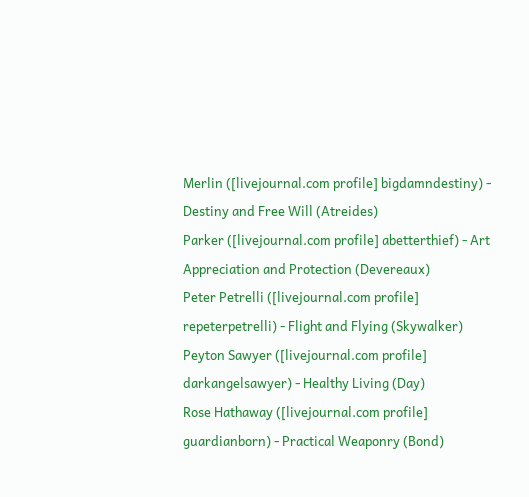Merlin ([livejournal.com profile] bigdamndestiny) - Destiny and Free Will (Atreides)
Parker ([livejournal.com profile] abetterthief) - Art Appreciation and Protection (Devereaux)
Peter Petrelli ([livejournal.com profile] repeterpetrelli) - Flight and Flying (Skywalker)
Peyton Sawyer ([livejournal.com profile] darkangelsawyer) - Healthy Living (Day)
Rose Hathaway ([livejournal.com profile] guardianborn) - Practical Weaponry (Bond)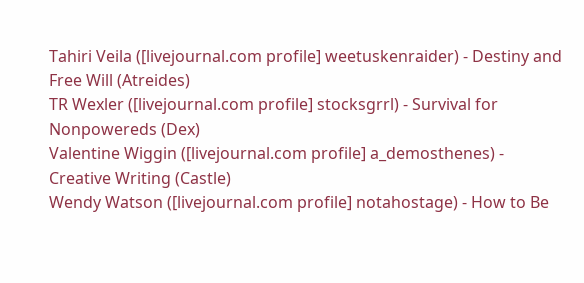Tahiri Veila ([livejournal.com profile] weetuskenraider) - Destiny and Free Will (Atreides)
TR Wexler ([livejournal.com profile] stocksgrrl) - Survival for Nonpowereds (Dex)
Valentine Wiggin ([livejournal.com profile] a_demosthenes) - Creative Writing (Castle)
Wendy Watson ([livejournal.com profile] notahostage) - How to Be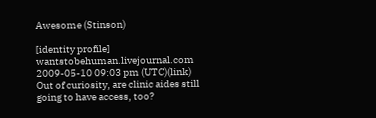Awesome (Stinson)

[identity profile] wantstobehuman.livejournal.com 2009-05-10 09:03 pm (UTC)(link)
Out of curiosity, are clinic aides still going to have access, too?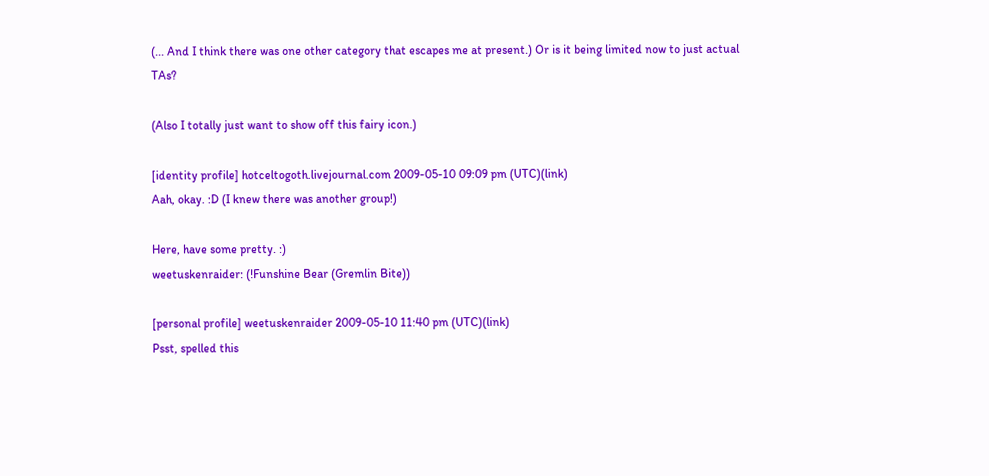(... And I think there was one other category that escapes me at present.) Or is it being limited now to just actual TAs?

(Also I totally just want to show off this fairy icon.)

[identity profile] hotceltogoth.livejournal.com 2009-05-10 09:09 pm (UTC)(link)
Aah, okay. :D (I knew there was another group!)

Here, have some pretty. :)
weetuskenraider: (!Funshine Bear (Gremlin Bite))

[personal profile] weetuskenraider 2009-05-10 11:40 pm (UTC)(link)
Psst, spelled this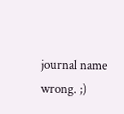journal name wrong. ;)